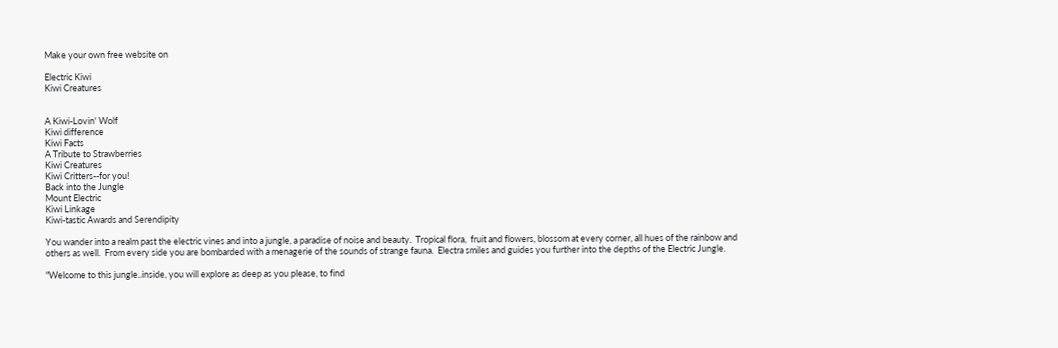Make your own free website on

Electric Kiwi
Kiwi Creatures


A Kiwi-Lovin' Wolf
Kiwi difference
Kiwi Facts
A Tribute to Strawberries
Kiwi Creatures
Kiwi Critters--for you!
Back into the Jungle
Mount Electric
Kiwi Linkage
Kiwi-tastic Awards and Serendipity

You wander into a realm past the electric vines and into a jungle, a paradise of noise and beauty.  Tropical flora,  fruit and flowers, blossom at every corner, all hues of the rainbow and others as well.  From every side you are bombarded with a menagerie of the sounds of strange fauna.  Electra smiles and guides you further into the depths of the Electric Jungle.

"Welcome to this jungle..inside, you will explore as deep as you please, to find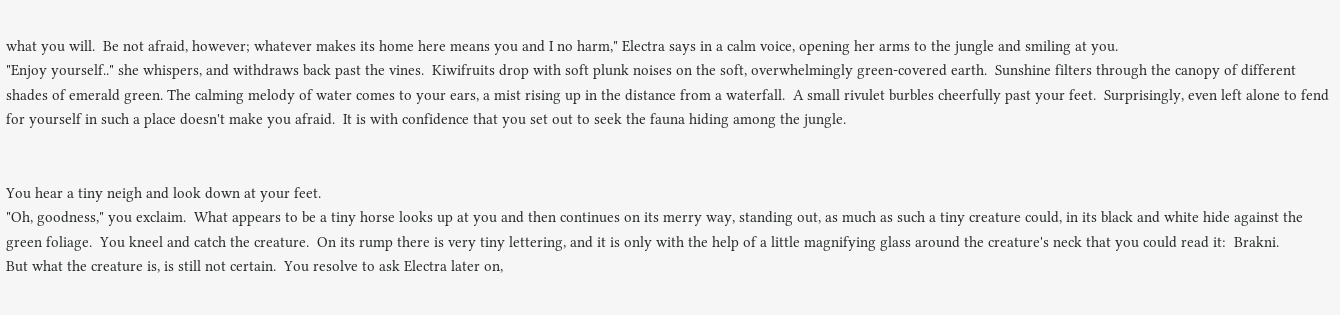what you will.  Be not afraid, however; whatever makes its home here means you and I no harm," Electra says in a calm voice, opening her arms to the jungle and smiling at you.
"Enjoy yourself.." she whispers, and withdraws back past the vines.  Kiwifruits drop with soft plunk noises on the soft, overwhelmingly green-covered earth.  Sunshine filters through the canopy of different shades of emerald green. The calming melody of water comes to your ears, a mist rising up in the distance from a waterfall.  A small rivulet burbles cheerfully past your feet.  Surprisingly, even left alone to fend for yourself in such a place doesn't make you afraid.  It is with confidence that you set out to seek the fauna hiding among the jungle.


You hear a tiny neigh and look down at your feet.
"Oh, goodness," you exclaim.  What appears to be a tiny horse looks up at you and then continues on its merry way, standing out, as much as such a tiny creature could, in its black and white hide against the green foliage.  You kneel and catch the creature.  On its rump there is very tiny lettering, and it is only with the help of a little magnifying glass around the creature's neck that you could read it:  Brakni.
But what the creature is, is still not certain.  You resolve to ask Electra later on,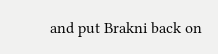and put Brakni back on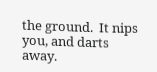the ground.  It nips you, and darts away.